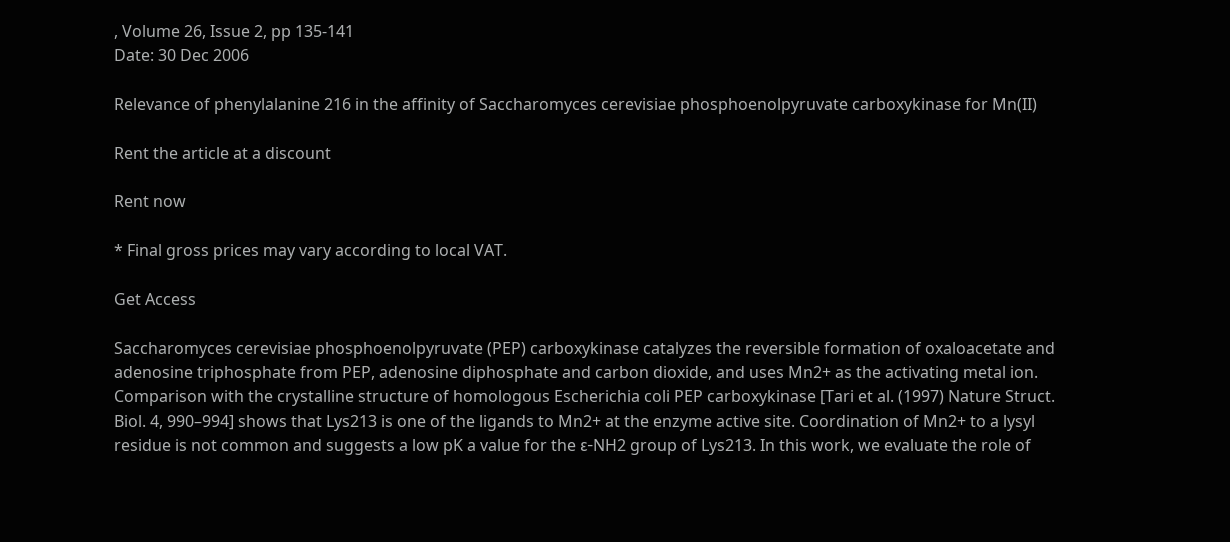, Volume 26, Issue 2, pp 135-141
Date: 30 Dec 2006

Relevance of phenylalanine 216 in the affinity of Saccharomyces cerevisiae phosphoenolpyruvate carboxykinase for Mn(II)

Rent the article at a discount

Rent now

* Final gross prices may vary according to local VAT.

Get Access

Saccharomyces cerevisiae phosphoenolpyruvate (PEP) carboxykinase catalyzes the reversible formation of oxaloacetate and adenosine triphosphate from PEP, adenosine diphosphate and carbon dioxide, and uses Mn2+ as the activating metal ion. Comparison with the crystalline structure of homologous Escherichia coli PEP carboxykinase [Tari et al. (1997) Nature Struct. Biol. 4, 990–994] shows that Lys213 is one of the ligands to Mn2+ at the enzyme active site. Coordination of Mn2+ to a lysyl residue is not common and suggests a low pK a value for the ε-NH2 group of Lys213. In this work, we evaluate the role of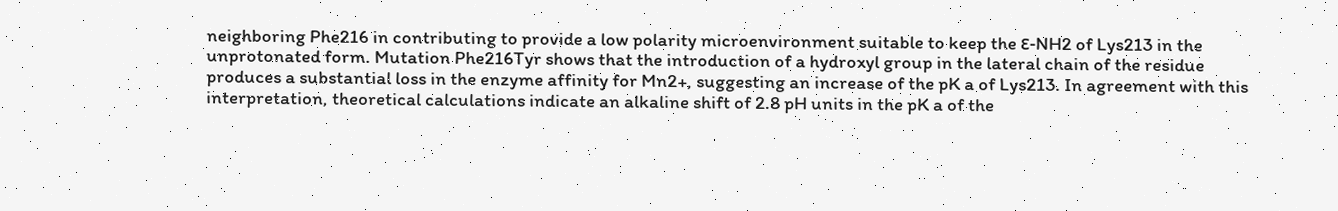neighboring Phe216 in contributing to provide a low polarity microenvironment suitable to keep the ε-NH2 of Lys213 in the unprotonated form. Mutation Phe216Tyr shows that the introduction of a hydroxyl group in the lateral chain of the residue produces a substantial loss in the enzyme affinity for Mn2+, suggesting an increase of the pK a of Lys213. In agreement with this interpretation, theoretical calculations indicate an alkaline shift of 2.8 pH units in the pK a of the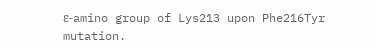ε-amino group of Lys213 upon Phe216Tyr mutation.